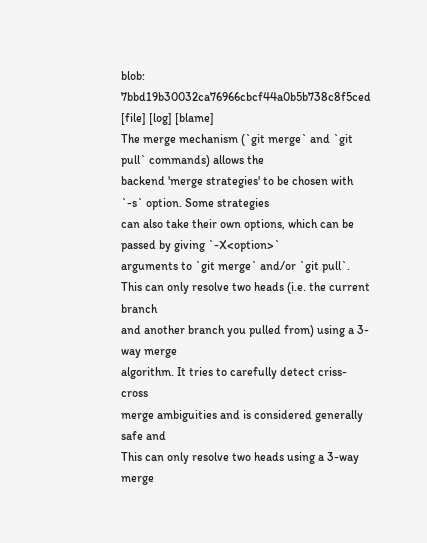blob: 7bbd19b30032ca76966cbcf44a0b5b738c8f5ced [file] [log] [blame]
The merge mechanism (`git merge` and `git pull` commands) allows the
backend 'merge strategies' to be chosen with `-s` option. Some strategies
can also take their own options, which can be passed by giving `-X<option>`
arguments to `git merge` and/or `git pull`.
This can only resolve two heads (i.e. the current branch
and another branch you pulled from) using a 3-way merge
algorithm. It tries to carefully detect criss-cross
merge ambiguities and is considered generally safe and
This can only resolve two heads using a 3-way merge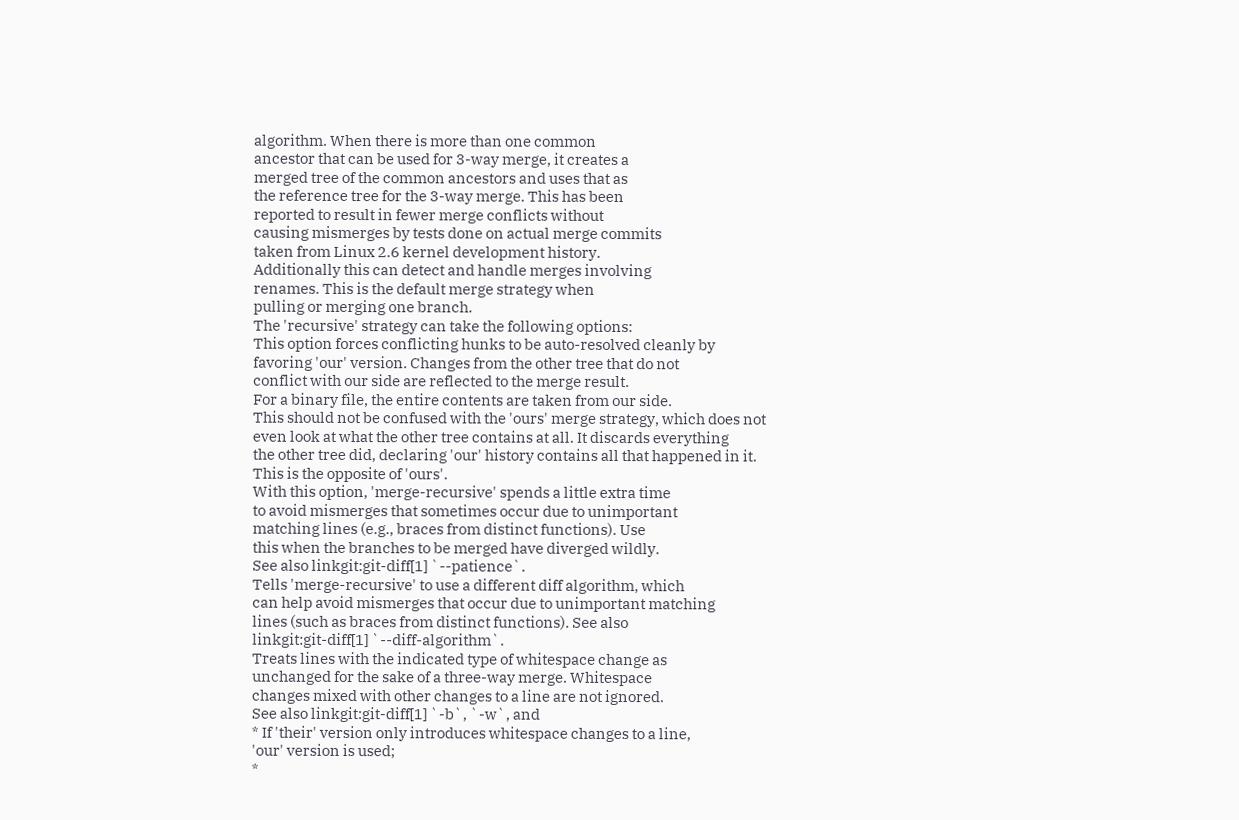algorithm. When there is more than one common
ancestor that can be used for 3-way merge, it creates a
merged tree of the common ancestors and uses that as
the reference tree for the 3-way merge. This has been
reported to result in fewer merge conflicts without
causing mismerges by tests done on actual merge commits
taken from Linux 2.6 kernel development history.
Additionally this can detect and handle merges involving
renames. This is the default merge strategy when
pulling or merging one branch.
The 'recursive' strategy can take the following options:
This option forces conflicting hunks to be auto-resolved cleanly by
favoring 'our' version. Changes from the other tree that do not
conflict with our side are reflected to the merge result.
For a binary file, the entire contents are taken from our side.
This should not be confused with the 'ours' merge strategy, which does not
even look at what the other tree contains at all. It discards everything
the other tree did, declaring 'our' history contains all that happened in it.
This is the opposite of 'ours'.
With this option, 'merge-recursive' spends a little extra time
to avoid mismerges that sometimes occur due to unimportant
matching lines (e.g., braces from distinct functions). Use
this when the branches to be merged have diverged wildly.
See also linkgit:git-diff[1] `--patience`.
Tells 'merge-recursive' to use a different diff algorithm, which
can help avoid mismerges that occur due to unimportant matching
lines (such as braces from distinct functions). See also
linkgit:git-diff[1] `--diff-algorithm`.
Treats lines with the indicated type of whitespace change as
unchanged for the sake of a three-way merge. Whitespace
changes mixed with other changes to a line are not ignored.
See also linkgit:git-diff[1] `-b`, `-w`, and
* If 'their' version only introduces whitespace changes to a line,
'our' version is used;
*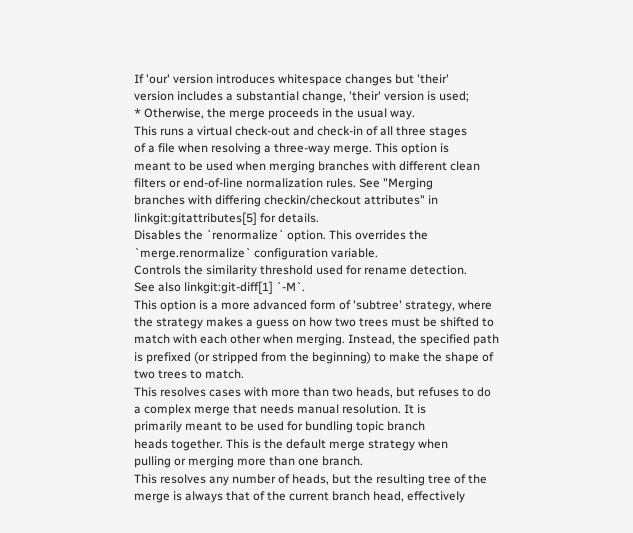If 'our' version introduces whitespace changes but 'their'
version includes a substantial change, 'their' version is used;
* Otherwise, the merge proceeds in the usual way.
This runs a virtual check-out and check-in of all three stages
of a file when resolving a three-way merge. This option is
meant to be used when merging branches with different clean
filters or end-of-line normalization rules. See "Merging
branches with differing checkin/checkout attributes" in
linkgit:gitattributes[5] for details.
Disables the `renormalize` option. This overrides the
`merge.renormalize` configuration variable.
Controls the similarity threshold used for rename detection.
See also linkgit:git-diff[1] `-M`.
This option is a more advanced form of 'subtree' strategy, where
the strategy makes a guess on how two trees must be shifted to
match with each other when merging. Instead, the specified path
is prefixed (or stripped from the beginning) to make the shape of
two trees to match.
This resolves cases with more than two heads, but refuses to do
a complex merge that needs manual resolution. It is
primarily meant to be used for bundling topic branch
heads together. This is the default merge strategy when
pulling or merging more than one branch.
This resolves any number of heads, but the resulting tree of the
merge is always that of the current branch head, effectively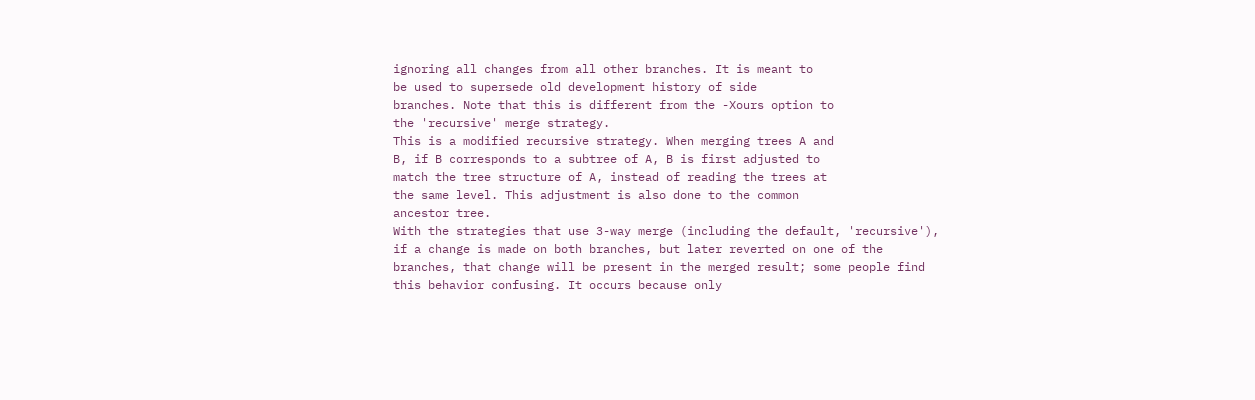ignoring all changes from all other branches. It is meant to
be used to supersede old development history of side
branches. Note that this is different from the -Xours option to
the 'recursive' merge strategy.
This is a modified recursive strategy. When merging trees A and
B, if B corresponds to a subtree of A, B is first adjusted to
match the tree structure of A, instead of reading the trees at
the same level. This adjustment is also done to the common
ancestor tree.
With the strategies that use 3-way merge (including the default, 'recursive'),
if a change is made on both branches, but later reverted on one of the
branches, that change will be present in the merged result; some people find
this behavior confusing. It occurs because only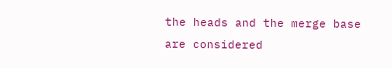the heads and the merge base
are considered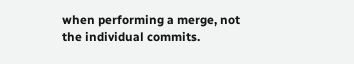when performing a merge, not the individual commits.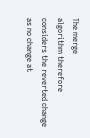The merge
algorithm therefore considers the reverted change as no change at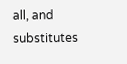all, and
substitutes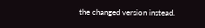the changed version instead.